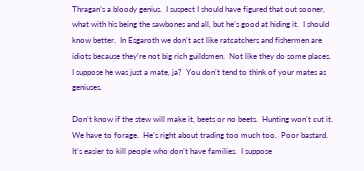Thragan’s a bloody genius.  I suspect I should have figured that out sooner, what with his being the sawbones and all, but he’s good at hiding it.  I should know better.  In Esgaroth we don’t act like ratcatchers and fishermen are idiots because they’re not big rich guildsmen.  Not like they do some places.  I suppose he was just a mate, ja?  You don’t tend to think of your mates as geniuses.

Don’t know if the stew will make it, beets or no beets.  Hunting won’t cut it.  We have to forage.  He’s right about trading too much too.  Poor bastard.  It’s easier to kill people who don’t have families.  I suppose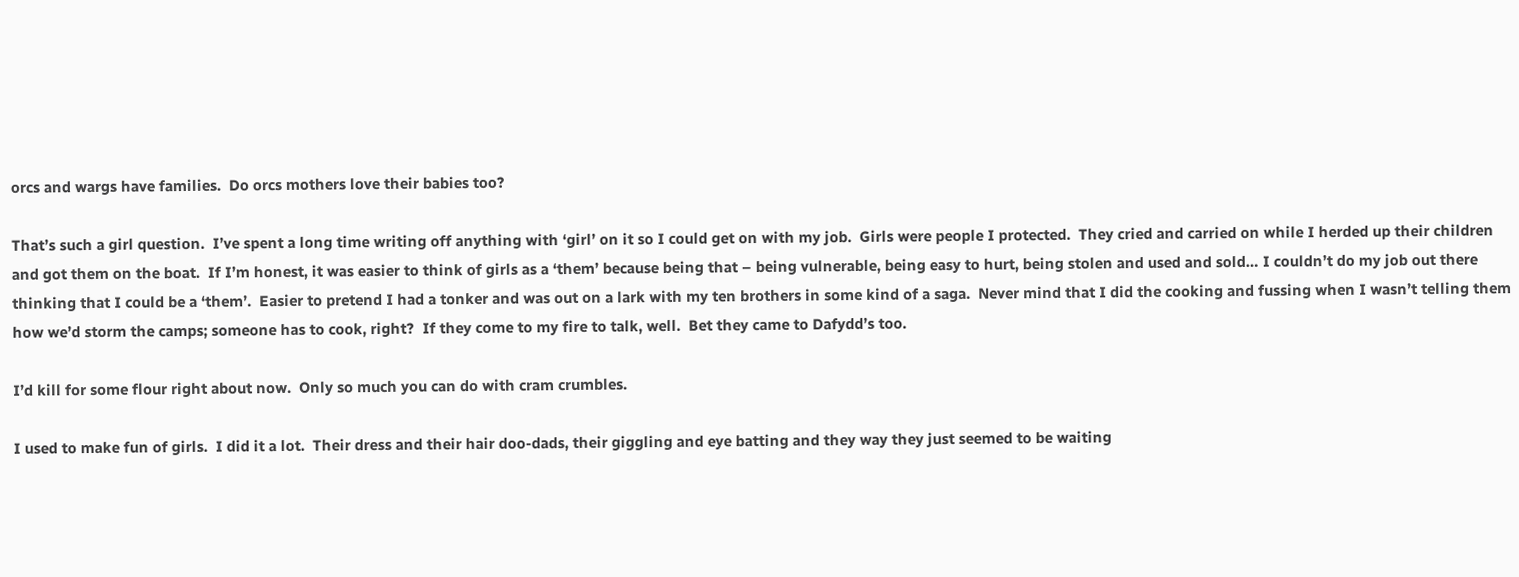orcs and wargs have families.  Do orcs mothers love their babies too?

That’s such a girl question.  I’ve spent a long time writing off anything with ‘girl’ on it so I could get on with my job.  Girls were people I protected.  They cried and carried on while I herded up their children and got them on the boat.  If I’m honest, it was easier to think of girls as a ‘them’ because being that – being vulnerable, being easy to hurt, being stolen and used and sold… I couldn’t do my job out there thinking that I could be a ‘them’.  Easier to pretend I had a tonker and was out on a lark with my ten brothers in some kind of a saga.  Never mind that I did the cooking and fussing when I wasn’t telling them how we’d storm the camps; someone has to cook, right?  If they come to my fire to talk, well.  Bet they came to Dafydd’s too.

I’d kill for some flour right about now.  Only so much you can do with cram crumbles.

I used to make fun of girls.  I did it a lot.  Their dress and their hair doo-dads, their giggling and eye batting and they way they just seemed to be waiting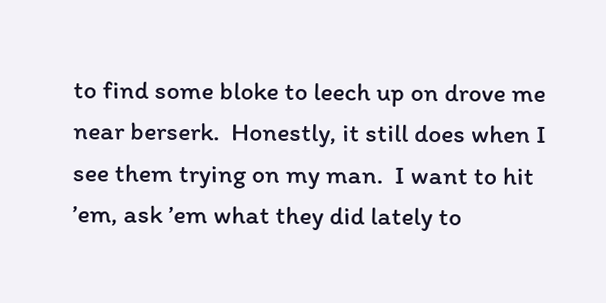to find some bloke to leech up on drove me near berserk.  Honestly, it still does when I see them trying on my man.  I want to hit ’em, ask ’em what they did lately to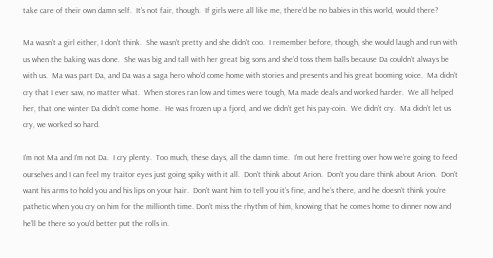take care of their own damn self.  It’s not fair, though.  If girls were all like me, there’d be no babies in this world, would there?

Ma wasn’t a girl either, I don’t think.  She wasn’t pretty and she didn’t coo.  I remember before, though, she would laugh and run with us when the baking was done.  She was big and tall with her great big sons and she’d toss them balls because Da couldn’t always be with us.  Ma was part Da, and Da was a saga hero who’d come home with stories and presents and his great booming voice.  Ma didn’t cry that I ever saw, no matter what.  When stores ran low and times were tough, Ma made deals and worked harder.  We all helped her, that one winter Da didn’t come home.  He was frozen up a fjord, and we didn’t get his pay-coin.  We didn’t cry.  Ma didn’t let us cry, we worked so hard.

I’m not Ma and I’m not Da.  I cry plenty.  Too much, these days, all the damn time.  I’m out here fretting over how we’re going to feed ourselves and I can feel my traitor eyes just going spiky with it all.  Don’t think about Arion.  Don’t you dare think about Arion.  Don’t want his arms to hold you and his lips on your hair.  Don’t want him to tell you it’s fine, and he’s there, and he doesn’t think you’re pathetic when you cry on him for the millionth time. Don’t miss the rhythm of him, knowing that he comes home to dinner now and he’ll be there so you’d better put the rolls in.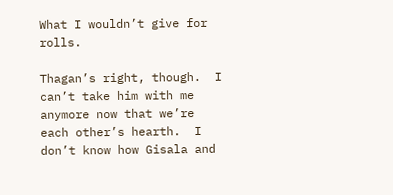What I wouldn’t give for rolls.

Thagan’s right, though.  I can’t take him with me anymore now that we’re each other’s hearth.  I don’t know how Gisala and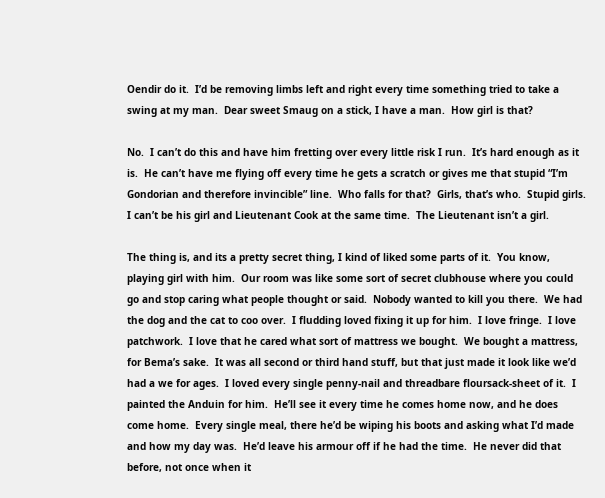Oendir do it.  I’d be removing limbs left and right every time something tried to take a swing at my man.  Dear sweet Smaug on a stick, I have a man.  How girl is that?

No.  I can’t do this and have him fretting over every little risk I run.  It’s hard enough as it is.  He can’t have me flying off every time he gets a scratch or gives me that stupid “I’m Gondorian and therefore invincible” line.  Who falls for that?  Girls, that’s who.  Stupid girls.  I can’t be his girl and Lieutenant Cook at the same time.  The Lieutenant isn’t a girl.

The thing is, and its a pretty secret thing, I kind of liked some parts of it.  You know, playing girl with him.  Our room was like some sort of secret clubhouse where you could go and stop caring what people thought or said.  Nobody wanted to kill you there.  We had the dog and the cat to coo over.  I fludding loved fixing it up for him.  I love fringe.  I love patchwork.  I love that he cared what sort of mattress we bought.  We bought a mattress, for Bema’s sake.  It was all second or third hand stuff, but that just made it look like we’d had a we for ages.  I loved every single penny-nail and threadbare floursack-sheet of it.  I painted the Anduin for him.  He’ll see it every time he comes home now, and he does come home.  Every single meal, there he’d be wiping his boots and asking what I’d made and how my day was.  He’d leave his armour off if he had the time.  He never did that before, not once when it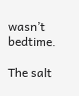wasn’t bedtime.

The salt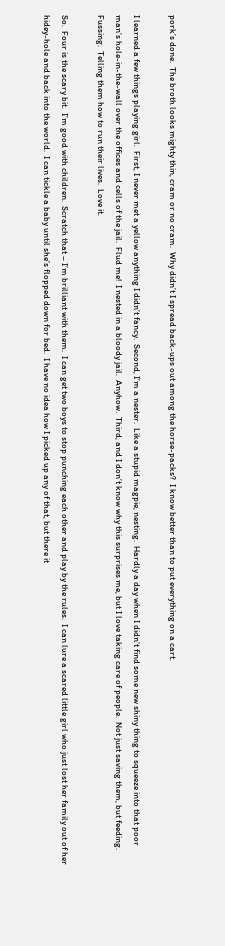pork’s done.  The broth looks mighty thin, cram or no cram.  Why didn’t I spread back-ups out among the horse-packs?  I know better than to put everything on a cart.

I learned a few things playing girl.  First, I never met a yellow anything I didn’t fancy.  Second, I’m a nester.  Like a stupid magpie, nesting.  Hardly a day when I didn’t find some new shiny thing to squeeze into that poor man’s hole-in-the-wall over the offices and cells of the jail.  Flud me!  I nested in a bloody jail.  Anyhow.  Third, and I don’t know why this surprises me, but I love taking care of people.  Not just saving them, but feeding.  Fussing.  Telling them how to run their lives.  Love it.

So.  Four is the scary bit.  I’m good with children.  Scratch that – I’m brilliant with them.  I can get two boys to stop punching each other and play by the rules.  I can lure a scared little girl who just lost her family out of her hidey-hole and back into the world.  I can tickle a baby until she’s flopped down for bed.  I have no idea how I picked up any of that, but there it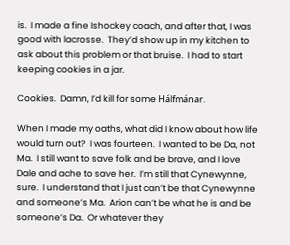is.  I made a fine Ishockey coach, and after that, I was good with lacrosse.  They’d show up in my kitchen to ask about this problem or that bruise.  I had to start keeping cookies in a jar.

Cookies.  Damn, I’d kill for some Hálfmánar.

When I made my oaths, what did I know about how life would turn out?  I was fourteen.  I wanted to be Da, not Ma.  I still want to save folk and be brave, and I love Dale and ache to save her.  I’m still that Cynewynne, sure.  I understand that I just can’t be that Cynewynne and someone’s Ma.  Arion can’t be what he is and be someone’s Da.  Or whatever they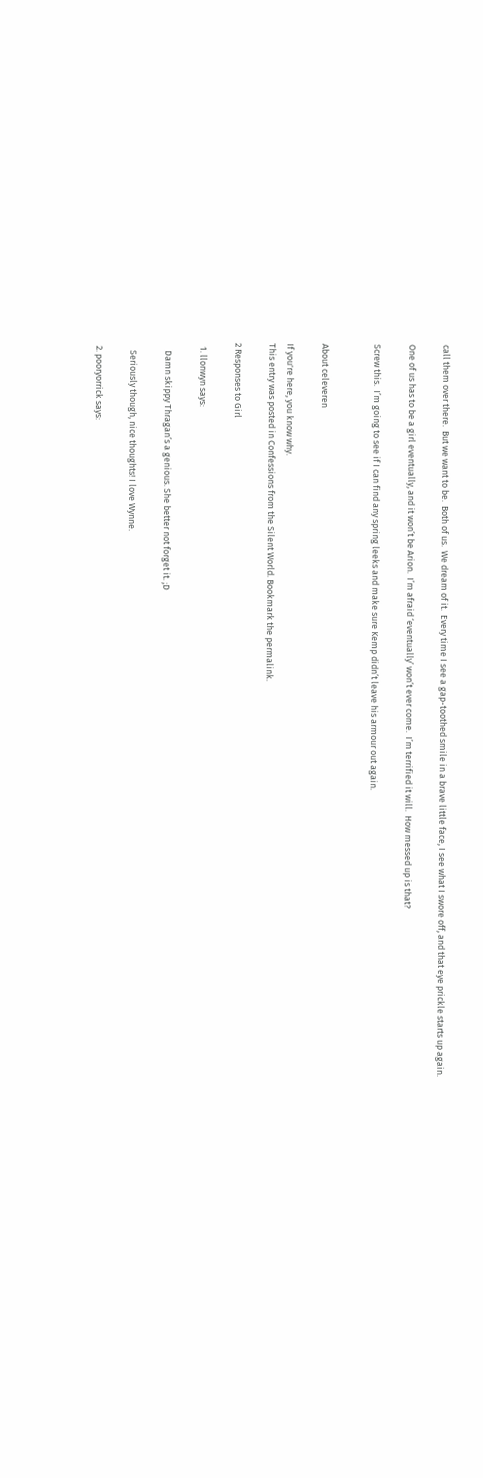call them over there.  But we want to be.  Both of us.  We dream of it.  Every time I see a gap-toothed smile in a brave little face, I see what I swore off, and that eye prickle starts up again.

One of us has to be a girl eventually, and it won’t be Arion.  I’m afraid ‘eventually’ won’t ever come.  I’m terrified it will.  How messed up is that?

Screw this.  I’m going to see if I can find any spring leeks and make sure Kemp didn’t leave his armour out again.


About celeveren

If you're here, you know why.
This entry was posted in Confessions from the Silent World. Bookmark the permalink.

2 Responses to Girl

  1. llonwyn says:

    Damn skippy Thragan’s a genious. She better not forget it. ;D

    Seriously though, nice thoughts! I love Wynne.

  2. pooryorrick says: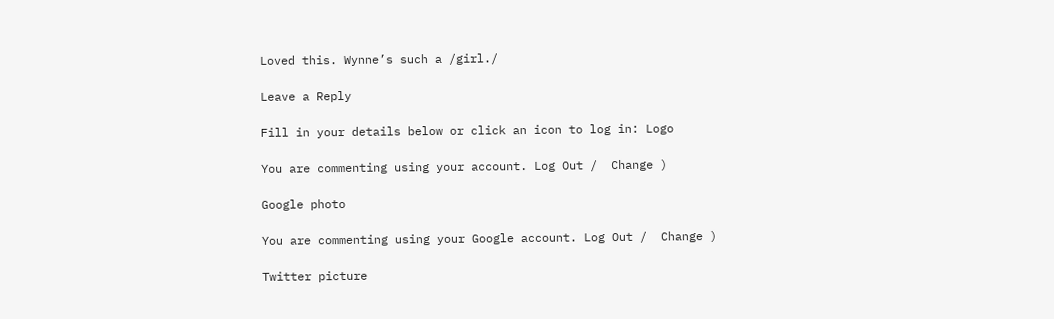Loved this. Wynne’s such a /girl./

Leave a Reply

Fill in your details below or click an icon to log in: Logo

You are commenting using your account. Log Out /  Change )

Google photo

You are commenting using your Google account. Log Out /  Change )

Twitter picture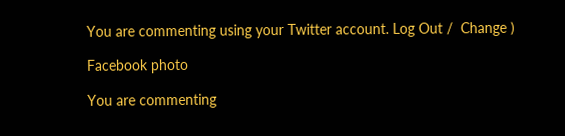You are commenting using your Twitter account. Log Out /  Change )

Facebook photo

You are commenting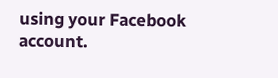using your Facebook account.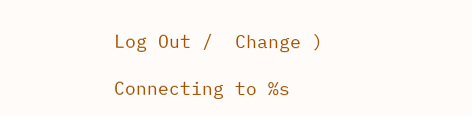Log Out /  Change )

Connecting to %s